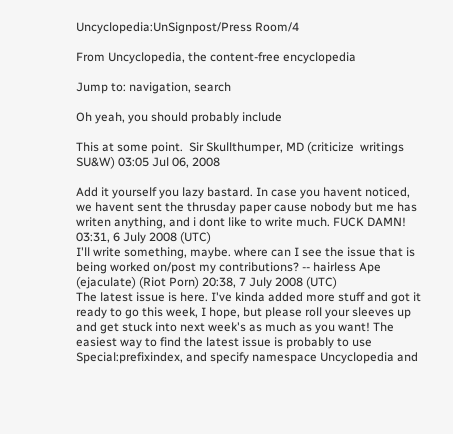Uncyclopedia:UnSignpost/Press Room/4

From Uncyclopedia, the content-free encyclopedia

Jump to: navigation, search

Oh yeah, you should probably include

This at some point.  Sir Skullthumper, MD (criticize  writings  SU&W) 03:05 Jul 06, 2008

Add it yourself you lazy bastard. In case you havent noticed, we havent sent the thrusday paper cause nobody but me has writen anything, and i dont like to write much. FUCK DAMN! 03:31, 6 July 2008 (UTC)
I'll write something, maybe. where can I see the issue that is being worked on/post my contributions? -- hairless Ape (ejaculate) (Riot Porn) 20:38, 7 July 2008 (UTC)
The latest issue is here. I've kinda added more stuff and got it ready to go this week, I hope, but please roll your sleeves up and get stuck into next week's as much as you want! The easiest way to find the latest issue is probably to use Special:prefixindex, and specify namespace Uncyclopedia and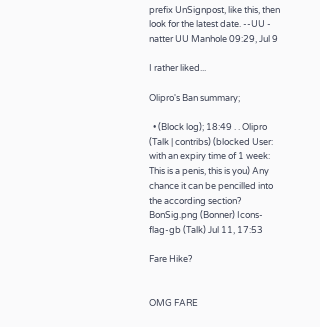prefix UnSignpost, like this, then look for the latest date. --UU - natter UU Manhole 09:29, Jul 9

I rather liked...

Olipro's Ban summary;

  • (Block log); 18:49 . . Olipro (Talk | contribs) (blocked User: with an expiry time of 1 week: This is a penis, this is you) Any chance it can be pencilled into the according section? BonSig.png (Bonner) Icons-flag-gb (Talk) Jul 11, 17:53

Fare Hike?


OMG FARE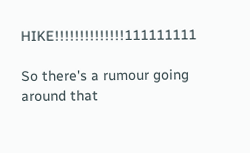HIKE!!!!!!!!!!!!!!111111111

So there's a rumour going around that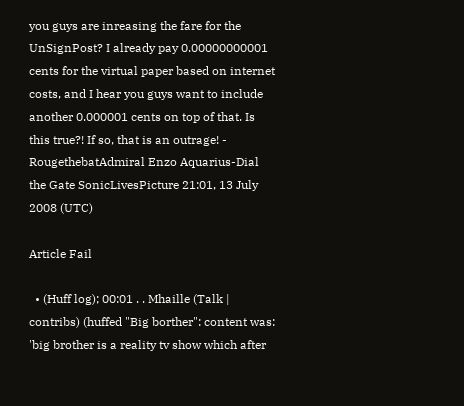you guys are inreasing the fare for the UnSignPost? I already pay 0.00000000001 cents for the virtual paper based on internet costs, and I hear you guys want to include another 0.000001 cents on top of that. Is this true?! If so, that is an outrage! - RougethebatAdmiral Enzo Aquarius-Dial the Gate SonicLivesPicture 21:01, 13 July 2008 (UTC)

Article Fail

  • (Huff log); 00:01 . . Mhaille (Talk | contribs) (huffed "Big borther": content was: 'big brother is a reality tv show which after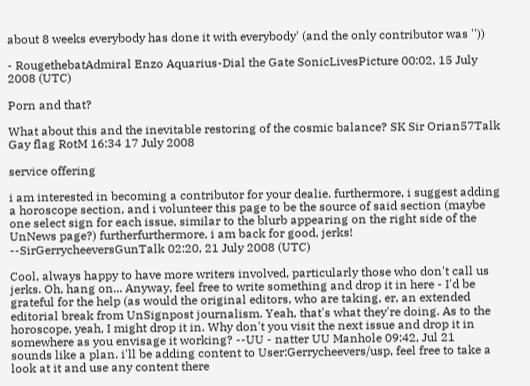about 8 weeks everybody has done it with everybody' (and the only contributor was ''))

- RougethebatAdmiral Enzo Aquarius-Dial the Gate SonicLivesPicture 00:02, 15 July 2008 (UTC)

Porn and that?

What about this and the inevitable restoring of the cosmic balance? SK Sir Orian57Talk Gay flag RotM 16:34 17 July 2008

service offering

i am interested in becoming a contributor for your dealie. furthermore, i suggest adding a horoscope section, and i volunteer this page to be the source of said section (maybe one select sign for each issue, similar to the blurb appearing on the right side of the UnNews page?) furtherfurthermore, i am back for good, jerks! --SirGerrycheeversGunTalk 02:20, 21 July 2008 (UTC)

Cool, always happy to have more writers involved, particularly those who don't call us jerks. Oh, hang on... Anyway, feel free to write something and drop it in here - I'd be grateful for the help (as would the original editors, who are taking, er, an extended editorial break from UnSignpost journalism. Yeah, that's what they're doing. As to the horoscope, yeah, I might drop it in. Why don't you visit the next issue and drop it in somewhere as you envisage it working? --UU - natter UU Manhole 09:42, Jul 21
sounds like a plan. i'll be adding content to User:Gerrycheevers/usp, feel free to take a look at it and use any content there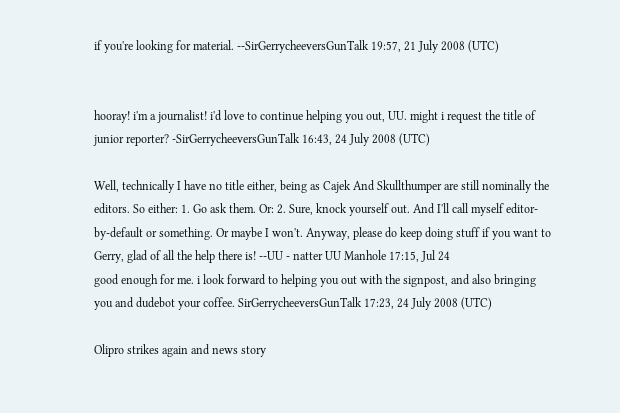if you're looking for material. --SirGerrycheeversGunTalk 19:57, 21 July 2008 (UTC)


hooray! i'm a journalist! i'd love to continue helping you out, UU. might i request the title of junior reporter? -SirGerrycheeversGunTalk 16:43, 24 July 2008 (UTC)

Well, technically I have no title either, being as Cajek And Skullthumper are still nominally the editors. So either: 1. Go ask them. Or: 2. Sure, knock yourself out. And I'll call myself editor-by-default or something. Or maybe I won't. Anyway, please do keep doing stuff if you want to Gerry, glad of all the help there is! --UU - natter UU Manhole 17:15, Jul 24
good enough for me. i look forward to helping you out with the signpost, and also bringing you and dudebot your coffee. SirGerrycheeversGunTalk 17:23, 24 July 2008 (UTC)

Olipro strikes again and news story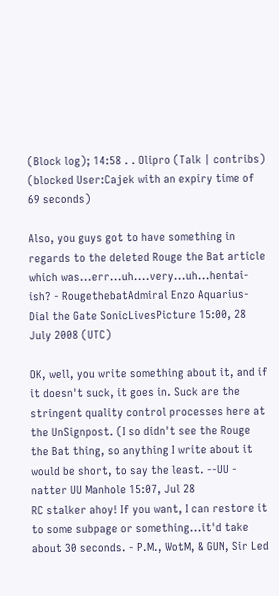(Block log); 14:58 . . Olipro (Talk | contribs) (blocked User:Cajek with an expiry time of 69 seconds)

Also, you guys got to have something in regards to the deleted Rouge the Bat article which was...err...uh....very...uh...hentai-ish? - RougethebatAdmiral Enzo Aquarius-Dial the Gate SonicLivesPicture 15:00, 28 July 2008 (UTC)

OK, well, you write something about it, and if it doesn't suck, it goes in. Suck are the stringent quality control processes here at the UnSignpost. (I so didn't see the Rouge the Bat thing, so anything I write about it would be short, to say the least. --UU - natter UU Manhole 15:07, Jul 28
RC stalker ahoy! If you want, I can restore it to some subpage or something...it'd take about 30 seconds. - P.M., WotM, & GUN, Sir Led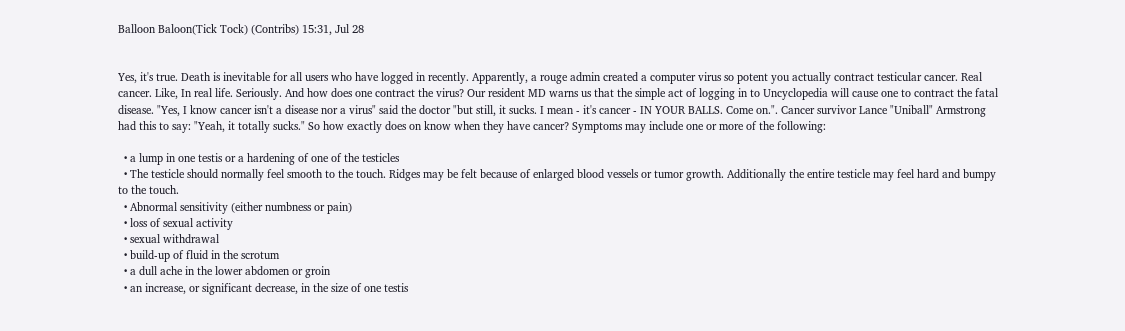Balloon Baloon(Tick Tock) (Contribs) 15:31, Jul 28


Yes, it's true. Death is inevitable for all users who have logged in recently. Apparently, a rouge admin created a computer virus so potent you actually contract testicular cancer. Real cancer. Like, In real life. Seriously. And how does one contract the virus? Our resident MD warns us that the simple act of logging in to Uncyclopedia will cause one to contract the fatal disease. "Yes, I know cancer isn't a disease nor a virus" said the doctor "but still, it sucks. I mean - it's cancer - IN YOUR BALLS. Come on.". Cancer survivor Lance "Uniball" Armstrong had this to say: "Yeah, it totally sucks." So how exactly does on know when they have cancer? Symptoms may include one or more of the following:

  • a lump in one testis or a hardening of one of the testicles
  • The testicle should normally feel smooth to the touch. Ridges may be felt because of enlarged blood vessels or tumor growth. Additionally the entire testicle may feel hard and bumpy to the touch.
  • Abnormal sensitivity (either numbness or pain)
  • loss of sexual activity
  • sexual withdrawal
  • build-up of fluid in the scrotum
  • a dull ache in the lower abdomen or groin
  • an increase, or significant decrease, in the size of one testis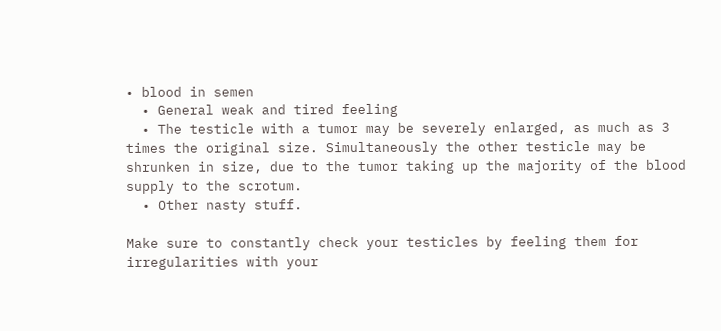• blood in semen
  • General weak and tired feeling
  • The testicle with a tumor may be severely enlarged, as much as 3 times the original size. Simultaneously the other testicle may be shrunken in size, due to the tumor taking up the majority of the blood supply to the scrotum.
  • Other nasty stuff.

Make sure to constantly check your testicles by feeling them for irregularities with your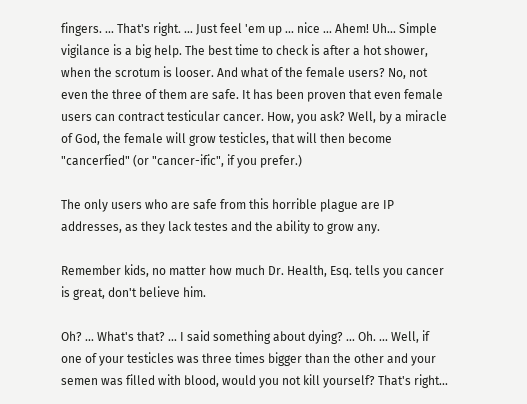fingers. ... That's right. ... Just feel 'em up ... nice ... Ahem! Uh... Simple vigilance is a big help. The best time to check is after a hot shower, when the scrotum is looser. And what of the female users? No, not even the three of them are safe. It has been proven that even female users can contract testicular cancer. How, you ask? Well, by a miracle of God, the female will grow testicles, that will then become "cancerfied" (or "cancer-ific", if you prefer.)

The only users who are safe from this horrible plague are IP addresses, as they lack testes and the ability to grow any.

Remember kids, no matter how much Dr. Health, Esq. tells you cancer is great, don't believe him.

Oh? ... What's that? ... I said something about dying? ... Oh. ... Well, if one of your testicles was three times bigger than the other and your semen was filled with blood, would you not kill yourself? That's right...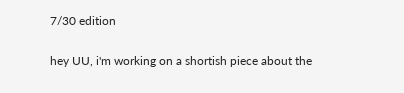7/30 edition

hey UU, i'm working on a shortish piece about the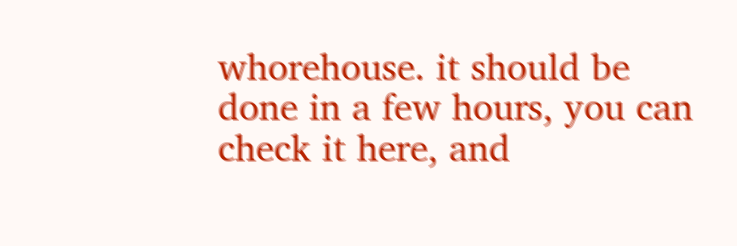whorehouse. it should be done in a few hours, you can check it here, and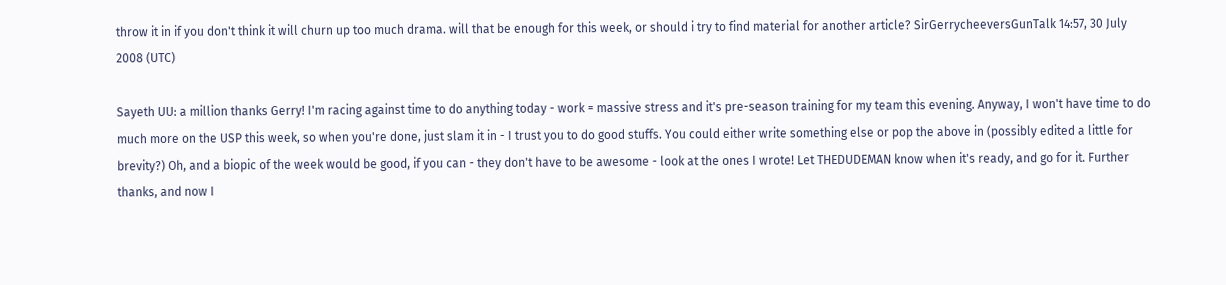throw it in if you don't think it will churn up too much drama. will that be enough for this week, or should i try to find material for another article? SirGerrycheeversGunTalk 14:57, 30 July 2008 (UTC)

Sayeth UU: a million thanks Gerry! I'm racing against time to do anything today - work = massive stress and it's pre-season training for my team this evening. Anyway, I won't have time to do much more on the USP this week, so when you're done, just slam it in - I trust you to do good stuffs. You could either write something else or pop the above in (possibly edited a little for brevity?) Oh, and a biopic of the week would be good, if you can - they don't have to be awesome - look at the ones I wrote! Let THEDUDEMAN know when it's ready, and go for it. Further thanks, and now I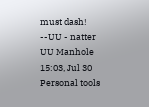must dash! --UU - natter UU Manhole 15:03, Jul 30
Personal tools